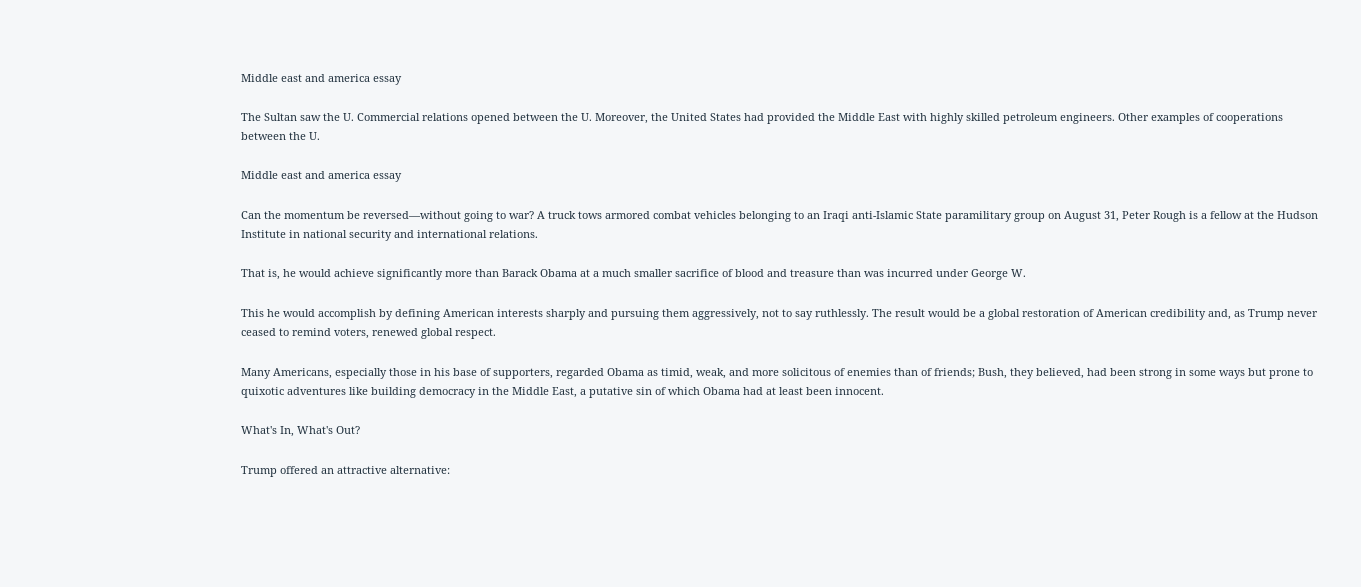Middle east and america essay

The Sultan saw the U. Commercial relations opened between the U. Moreover, the United States had provided the Middle East with highly skilled petroleum engineers. Other examples of cooperations between the U.

Middle east and america essay

Can the momentum be reversed—without going to war? A truck tows armored combat vehicles belonging to an Iraqi anti-Islamic State paramilitary group on August 31, Peter Rough is a fellow at the Hudson Institute in national security and international relations.

That is, he would achieve significantly more than Barack Obama at a much smaller sacrifice of blood and treasure than was incurred under George W.

This he would accomplish by defining American interests sharply and pursuing them aggressively, not to say ruthlessly. The result would be a global restoration of American credibility and, as Trump never ceased to remind voters, renewed global respect.

Many Americans, especially those in his base of supporters, regarded Obama as timid, weak, and more solicitous of enemies than of friends; Bush, they believed, had been strong in some ways but prone to quixotic adventures like building democracy in the Middle East, a putative sin of which Obama had at least been innocent.

What's In, What's Out?

Trump offered an attractive alternative: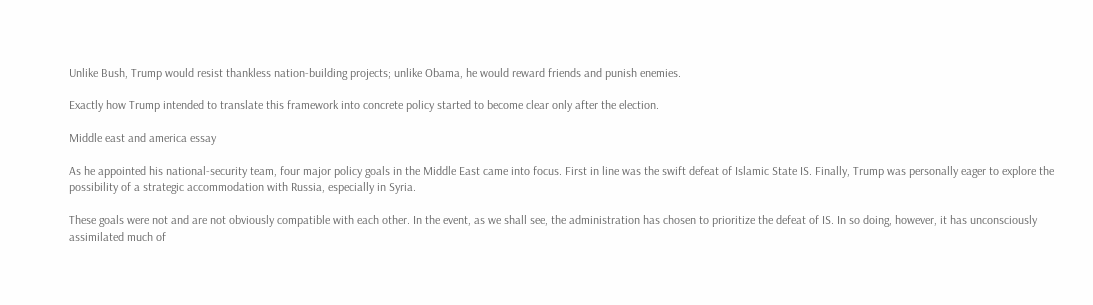Unlike Bush, Trump would resist thankless nation-building projects; unlike Obama, he would reward friends and punish enemies.

Exactly how Trump intended to translate this framework into concrete policy started to become clear only after the election.

Middle east and america essay

As he appointed his national-security team, four major policy goals in the Middle East came into focus. First in line was the swift defeat of Islamic State IS. Finally, Trump was personally eager to explore the possibility of a strategic accommodation with Russia, especially in Syria.

These goals were not and are not obviously compatible with each other. In the event, as we shall see, the administration has chosen to prioritize the defeat of IS. In so doing, however, it has unconsciously assimilated much of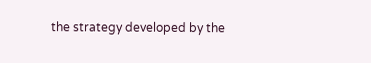the strategy developed by the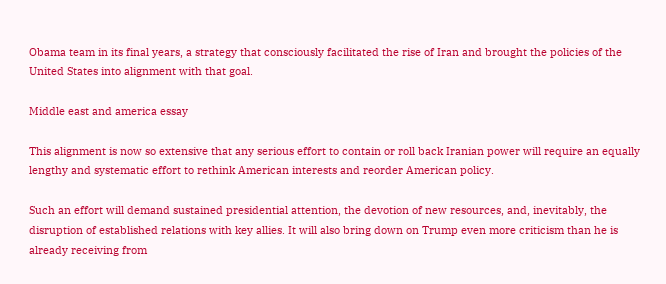Obama team in its final years, a strategy that consciously facilitated the rise of Iran and brought the policies of the United States into alignment with that goal.

Middle east and america essay

This alignment is now so extensive that any serious effort to contain or roll back Iranian power will require an equally lengthy and systematic effort to rethink American interests and reorder American policy.

Such an effort will demand sustained presidential attention, the devotion of new resources, and, inevitably, the disruption of established relations with key allies. It will also bring down on Trump even more criticism than he is already receiving from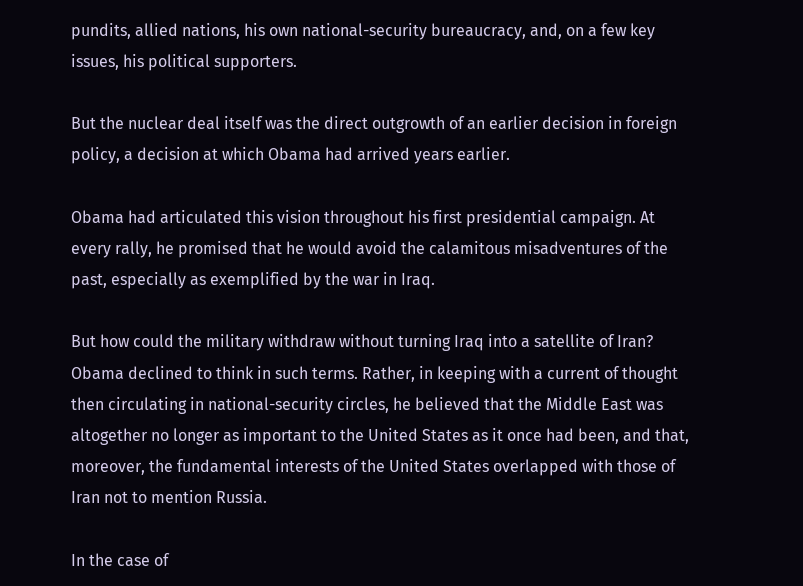pundits, allied nations, his own national-security bureaucracy, and, on a few key issues, his political supporters.

But the nuclear deal itself was the direct outgrowth of an earlier decision in foreign policy, a decision at which Obama had arrived years earlier.

Obama had articulated this vision throughout his first presidential campaign. At every rally, he promised that he would avoid the calamitous misadventures of the past, especially as exemplified by the war in Iraq.

But how could the military withdraw without turning Iraq into a satellite of Iran? Obama declined to think in such terms. Rather, in keeping with a current of thought then circulating in national-security circles, he believed that the Middle East was altogether no longer as important to the United States as it once had been, and that, moreover, the fundamental interests of the United States overlapped with those of Iran not to mention Russia.

In the case of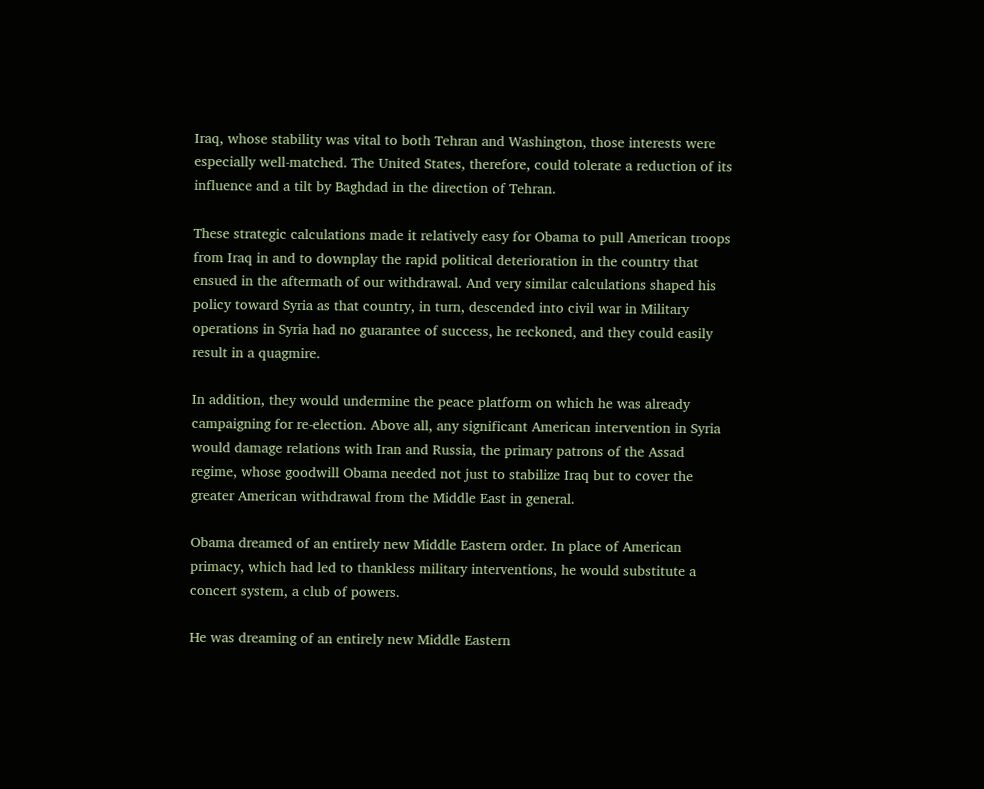Iraq, whose stability was vital to both Tehran and Washington, those interests were especially well-matched. The United States, therefore, could tolerate a reduction of its influence and a tilt by Baghdad in the direction of Tehran.

These strategic calculations made it relatively easy for Obama to pull American troops from Iraq in and to downplay the rapid political deterioration in the country that ensued in the aftermath of our withdrawal. And very similar calculations shaped his policy toward Syria as that country, in turn, descended into civil war in Military operations in Syria had no guarantee of success, he reckoned, and they could easily result in a quagmire.

In addition, they would undermine the peace platform on which he was already campaigning for re-election. Above all, any significant American intervention in Syria would damage relations with Iran and Russia, the primary patrons of the Assad regime, whose goodwill Obama needed not just to stabilize Iraq but to cover the greater American withdrawal from the Middle East in general.

Obama dreamed of an entirely new Middle Eastern order. In place of American primacy, which had led to thankless military interventions, he would substitute a concert system, a club of powers.

He was dreaming of an entirely new Middle Eastern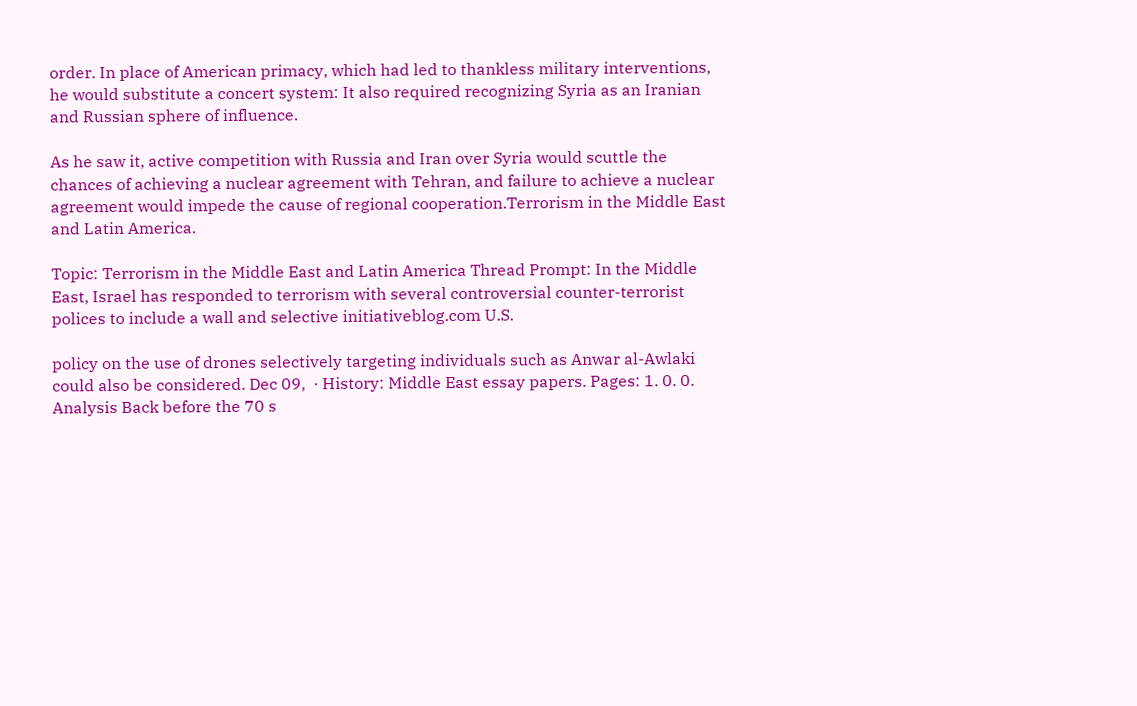order. In place of American primacy, which had led to thankless military interventions, he would substitute a concert system: It also required recognizing Syria as an Iranian and Russian sphere of influence.

As he saw it, active competition with Russia and Iran over Syria would scuttle the chances of achieving a nuclear agreement with Tehran, and failure to achieve a nuclear agreement would impede the cause of regional cooperation.Terrorism in the Middle East and Latin America.

Topic: Terrorism in the Middle East and Latin America Thread Prompt: In the Middle East, Israel has responded to terrorism with several controversial counter-terrorist polices to include a wall and selective initiativeblog.com U.S.

policy on the use of drones selectively targeting individuals such as Anwar al-Awlaki could also be considered. Dec 09,  · History: Middle East essay papers. Pages: 1. 0. 0. Analysis Back before the 70 s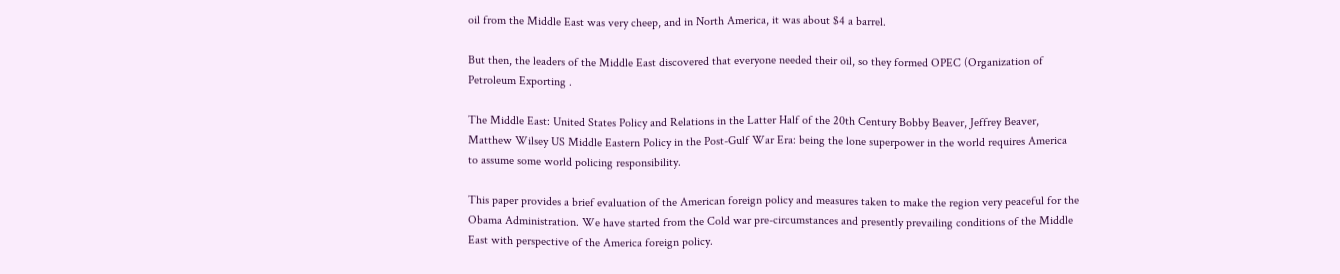oil from the Middle East was very cheep, and in North America, it was about $4 a barrel.

But then, the leaders of the Middle East discovered that everyone needed their oil, so they formed OPEC (Organization of Petroleum Exporting .

The Middle East: United States Policy and Relations in the Latter Half of the 20th Century Bobby Beaver, Jeffrey Beaver, Matthew Wilsey US Middle Eastern Policy in the Post-Gulf War Era: being the lone superpower in the world requires America to assume some world policing responsibility.

This paper provides a brief evaluation of the American foreign policy and measures taken to make the region very peaceful for the Obama Administration. We have started from the Cold war pre-circumstances and presently prevailing conditions of the Middle East with perspective of the America foreign policy.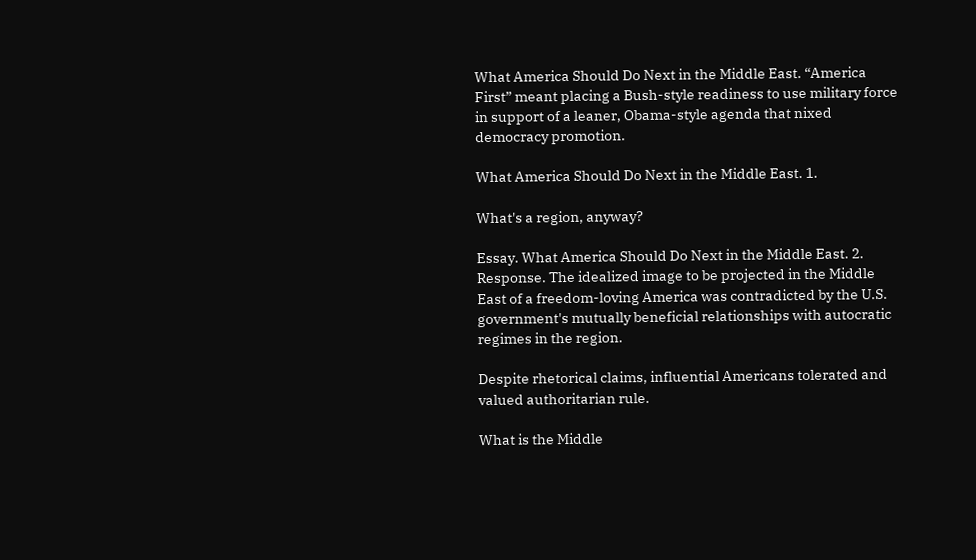What America Should Do Next in the Middle East. “America First” meant placing a Bush-style readiness to use military force in support of a leaner, Obama-style agenda that nixed democracy promotion.

What America Should Do Next in the Middle East. 1.

What's a region, anyway?

Essay. What America Should Do Next in the Middle East. 2. Response. The idealized image to be projected in the Middle East of a freedom-loving America was contradicted by the U.S. government's mutually beneficial relationships with autocratic regimes in the region.

Despite rhetorical claims, influential Americans tolerated and valued authoritarian rule.

What is the Middle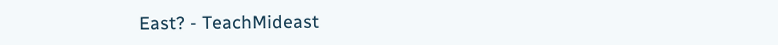East? - TeachMideast